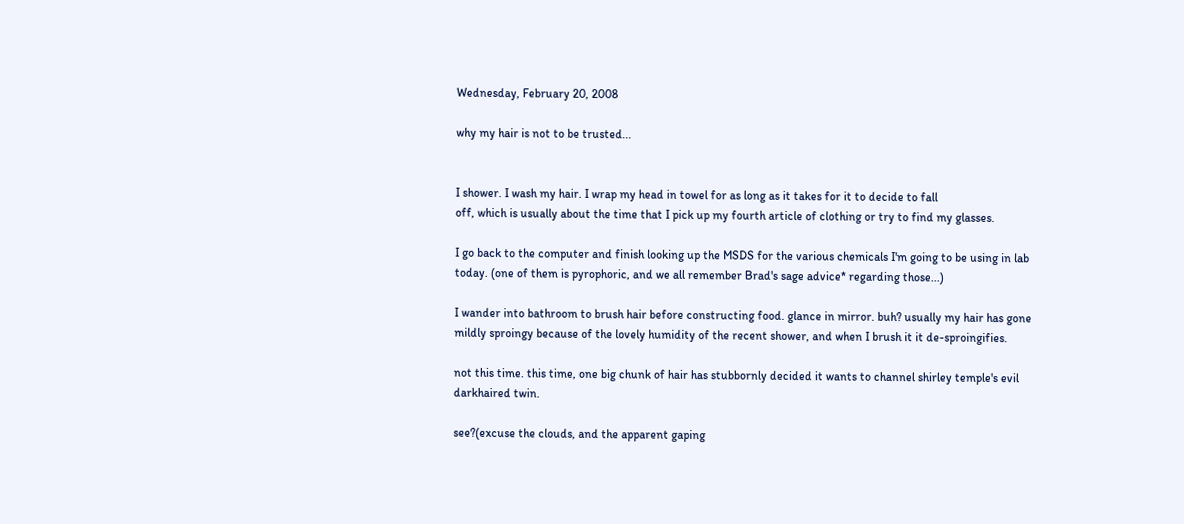Wednesday, February 20, 2008

why my hair is not to be trusted...


I shower. I wash my hair. I wrap my head in towel for as long as it takes for it to decide to fall
off, which is usually about the time that I pick up my fourth article of clothing or try to find my glasses.

I go back to the computer and finish looking up the MSDS for the various chemicals I'm going to be using in lab today. (one of them is pyrophoric, and we all remember Brad's sage advice* regarding those...)

I wander into bathroom to brush hair before constructing food. glance in mirror. buh? usually my hair has gone mildly sproingy because of the lovely humidity of the recent shower, and when I brush it it de-sproingifies.

not this time. this time, one big chunk of hair has stubbornly decided it wants to channel shirley temple's evil darkhaired twin.

see?(excuse the clouds, and the apparent gaping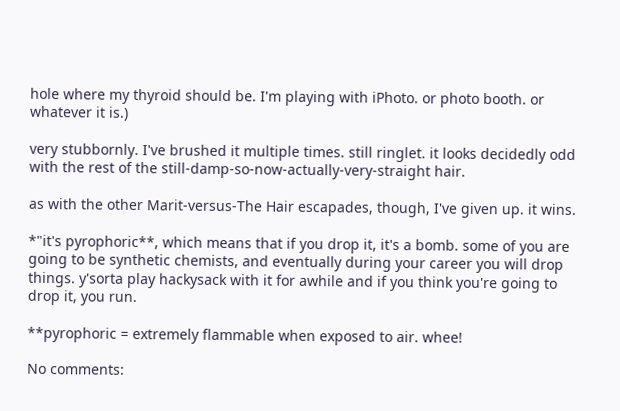hole where my thyroid should be. I'm playing with iPhoto. or photo booth. or whatever it is.)

very stubbornly. I've brushed it multiple times. still ringlet. it looks decidedly odd with the rest of the still-damp-so-now-actually-very-straight hair.

as with the other Marit-versus-The Hair escapades, though, I've given up. it wins.

*"it's pyrophoric**, which means that if you drop it, it's a bomb. some of you are going to be synthetic chemists, and eventually during your career you will drop things. y'sorta play hackysack with it for awhile and if you think you're going to drop it, you run.

**pyrophoric = extremely flammable when exposed to air. whee!

No comments: